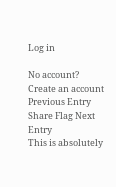Log in

No account? Create an account
Previous Entry Share Flag Next Entry
This is absolutely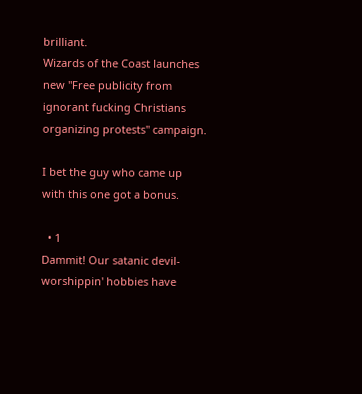brilliant.
Wizards of the Coast launches new "Free publicity from ignorant fucking Christians organizing protests" campaign.

I bet the guy who came up with this one got a bonus.

  • 1
Dammit! Our satanic devil-worshippin' hobbies have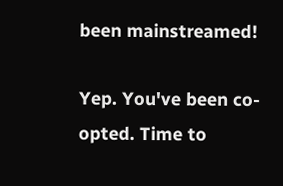been mainstreamed!

Yep. You've been co-opted. Time to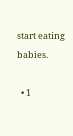start eating babies.

  • 1